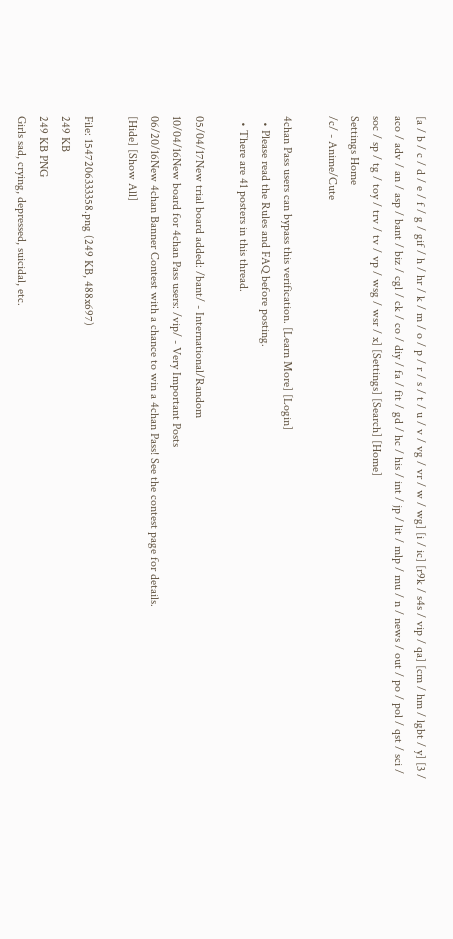[a / b / c / d / e / f / g / gif / h / hr / k / m / o / p / r / s / t / u / v / vg / vr / w / wg] [i / ic] [r9k / s4s / vip / qa] [cm / hm / lgbt / y] [3 / aco / adv / an / asp / bant / biz / cgl / ck / co / diy / fa / fit / gd / hc / his / int / jp / lit / mlp / mu / n / news / out / po / pol / qst / sci / soc / sp / tg / toy / trv / tv / vp / wsg / wsr / x] [Settings] [Search] [Home]
Settings Home
/c/ - Anime/Cute

4chan Pass users can bypass this verification. [Learn More] [Login]
  • Please read the Rules and FAQ before posting.
  • There are 41 posters in this thread.

05/04/17New trial board added: /bant/ - International/Random
10/04/16New board for 4chan Pass users: /vip/ - Very Important Posts
06/20/16New 4chan Banner Contest with a chance to win a 4chan Pass! See the contest page for details.
[Hide] [Show All]

File: 1547206333358.png (249 KB, 488x697)
249 KB
249 KB PNG
Girls sad, crying, depressed, suicidal, etc.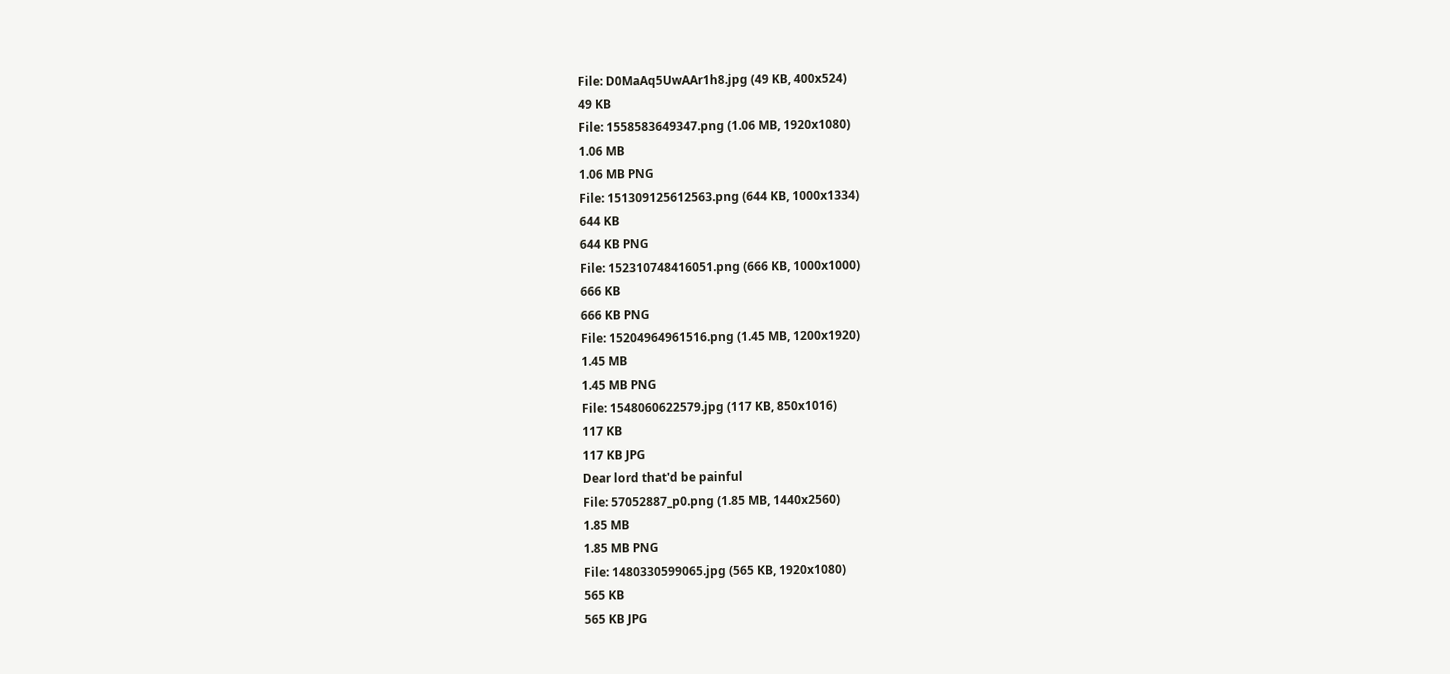File: D0MaAq5UwAAr1h8.jpg (49 KB, 400x524)
49 KB
File: 1558583649347.png (1.06 MB, 1920x1080)
1.06 MB
1.06 MB PNG
File: 151309125612563.png (644 KB, 1000x1334)
644 KB
644 KB PNG
File: 152310748416051.png (666 KB, 1000x1000)
666 KB
666 KB PNG
File: 15204964961516.png (1.45 MB, 1200x1920)
1.45 MB
1.45 MB PNG
File: 1548060622579.jpg (117 KB, 850x1016)
117 KB
117 KB JPG
Dear lord that'd be painful
File: 57052887_p0.png (1.85 MB, 1440x2560)
1.85 MB
1.85 MB PNG
File: 1480330599065.jpg (565 KB, 1920x1080)
565 KB
565 KB JPG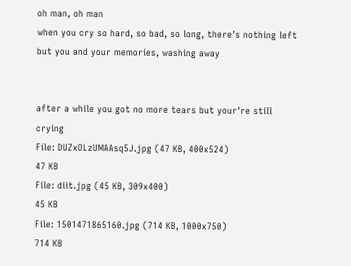oh man, oh man
when you cry so hard, so bad, so long, there's nothing left but you and your memories, washing away


after a while you got no more tears but your're still crying
File: DUZxOLzUMAAsq5J.jpg (47 KB, 400x524)
47 KB
File: diit.jpg (45 KB, 309x400)
45 KB
File: 1501471865160.jpg (714 KB, 1000x750)
714 KB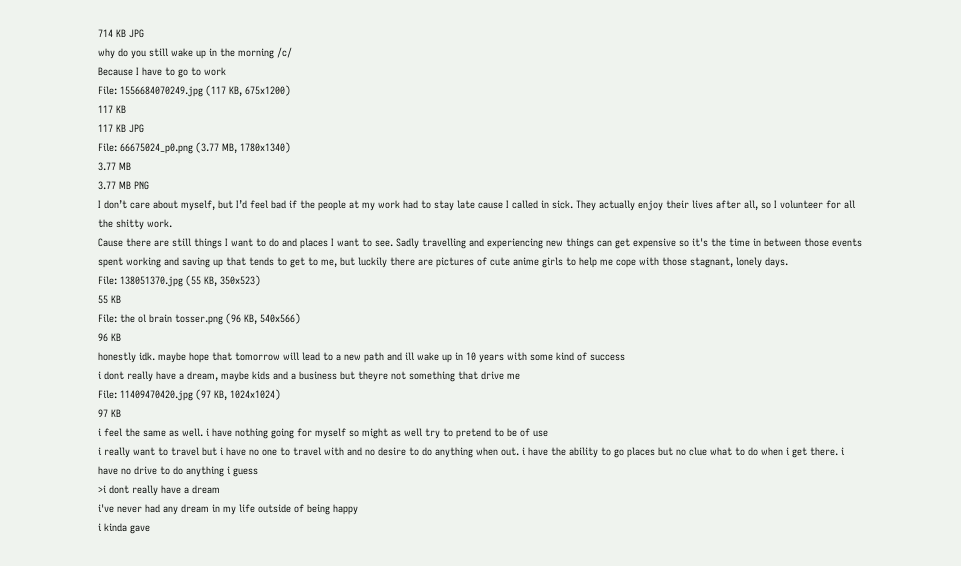714 KB JPG
why do you still wake up in the morning /c/
Because I have to go to work
File: 1556684070249.jpg (117 KB, 675x1200)
117 KB
117 KB JPG
File: 66675024_p0.png (3.77 MB, 1780x1340)
3.77 MB
3.77 MB PNG
I don’t care about myself, but I’d feel bad if the people at my work had to stay late cause I called in sick. They actually enjoy their lives after all, so I volunteer for all the shitty work.
Cause there are still things I want to do and places I want to see. Sadly travelling and experiencing new things can get expensive so it's the time in between those events spent working and saving up that tends to get to me, but luckily there are pictures of cute anime girls to help me cope with those stagnant, lonely days.
File: 138051370.jpg (55 KB, 350x523)
55 KB
File: the ol brain tosser.png (96 KB, 540x566)
96 KB
honestly idk. maybe hope that tomorrow will lead to a new path and ill wake up in 10 years with some kind of success
i dont really have a dream, maybe kids and a business but theyre not something that drive me
File: 11409470420.jpg (97 KB, 1024x1024)
97 KB
i feel the same as well. i have nothing going for myself so might as well try to pretend to be of use
i really want to travel but i have no one to travel with and no desire to do anything when out. i have the ability to go places but no clue what to do when i get there. i have no drive to do anything i guess
>i dont really have a dream
i've never had any dream in my life outside of being happy
i kinda gave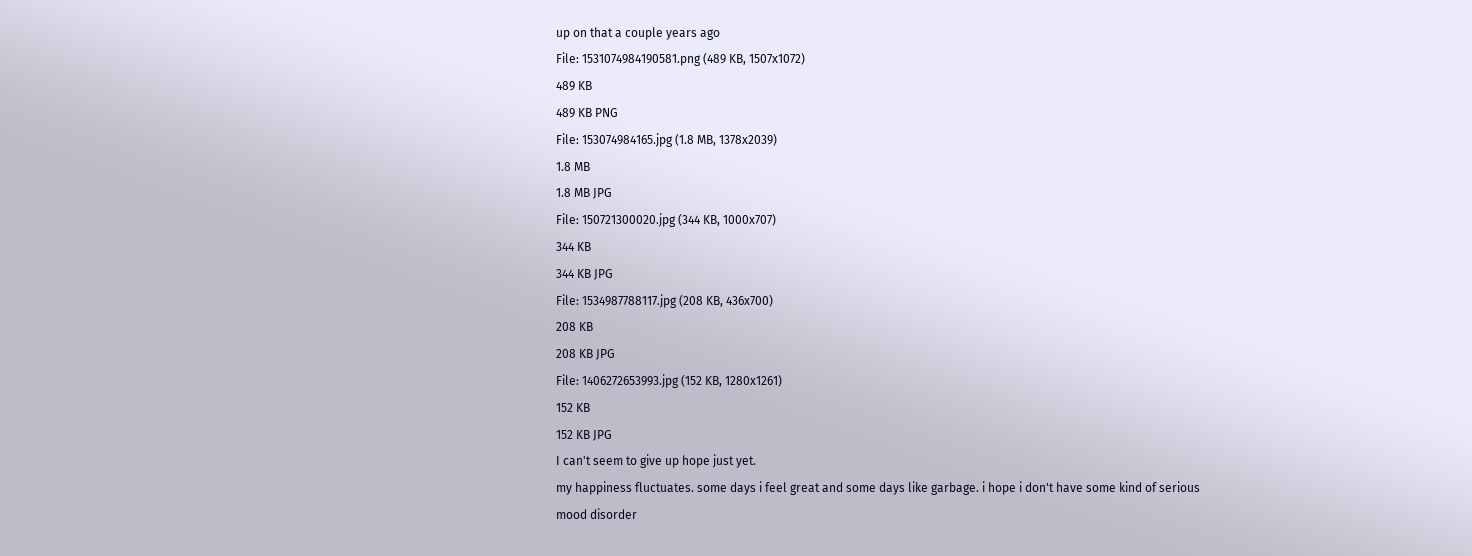up on that a couple years ago
File: 1531074984190581.png (489 KB, 1507x1072)
489 KB
489 KB PNG
File: 153074984165.jpg (1.8 MB, 1378x2039)
1.8 MB
1.8 MB JPG
File: 150721300020.jpg (344 KB, 1000x707)
344 KB
344 KB JPG
File: 1534987788117.jpg (208 KB, 436x700)
208 KB
208 KB JPG
File: 1406272653993.jpg (152 KB, 1280x1261)
152 KB
152 KB JPG
I can't seem to give up hope just yet.
my happiness fluctuates. some days i feel great and some days like garbage. i hope i don't have some kind of serious mood disorder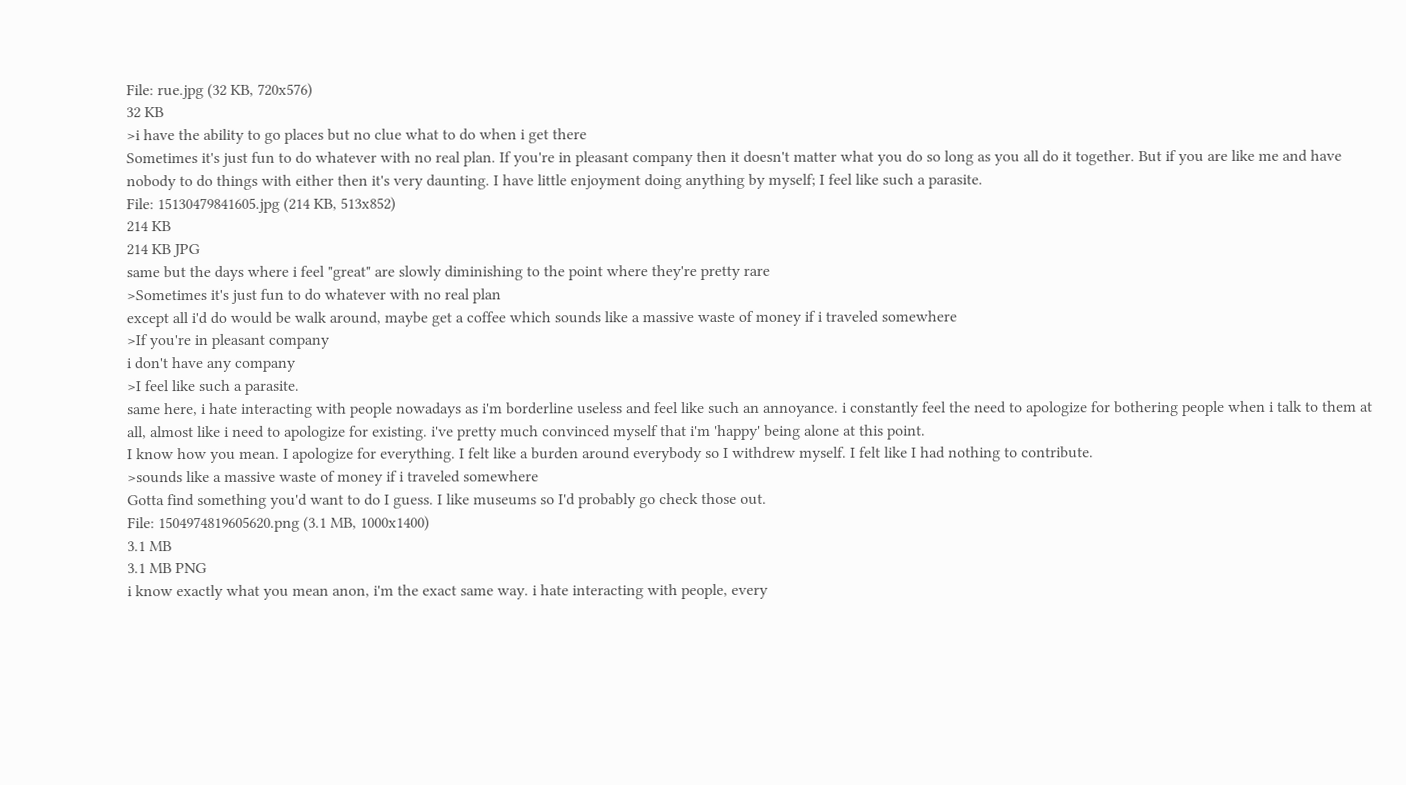File: rue.jpg (32 KB, 720x576)
32 KB
>i have the ability to go places but no clue what to do when i get there
Sometimes it's just fun to do whatever with no real plan. If you're in pleasant company then it doesn't matter what you do so long as you all do it together. But if you are like me and have nobody to do things with either then it's very daunting. I have little enjoyment doing anything by myself; I feel like such a parasite.
File: 15130479841605.jpg (214 KB, 513x852)
214 KB
214 KB JPG
same but the days where i feel "great" are slowly diminishing to the point where they're pretty rare
>Sometimes it's just fun to do whatever with no real plan
except all i'd do would be walk around, maybe get a coffee which sounds like a massive waste of money if i traveled somewhere
>If you're in pleasant company
i don't have any company
>I feel like such a parasite.
same here, i hate interacting with people nowadays as i'm borderline useless and feel like such an annoyance. i constantly feel the need to apologize for bothering people when i talk to them at all, almost like i need to apologize for existing. i've pretty much convinced myself that i'm 'happy' being alone at this point.
I know how you mean. I apologize for everything. I felt like a burden around everybody so I withdrew myself. I felt like I had nothing to contribute.
>sounds like a massive waste of money if i traveled somewhere
Gotta find something you'd want to do I guess. I like museums so I'd probably go check those out.
File: 1504974819605620.png (3.1 MB, 1000x1400)
3.1 MB
3.1 MB PNG
i know exactly what you mean anon, i'm the exact same way. i hate interacting with people, every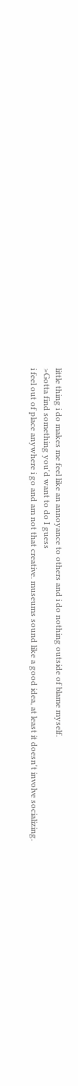little thing i do makes me feel like an annoyance to others and i do nothing outside of blame myself.
>Gotta find something you'd want to do I guess
i feel out of place anywhere i go and am not that creative. museums sound like a good idea, at least it doesn't involve socializing.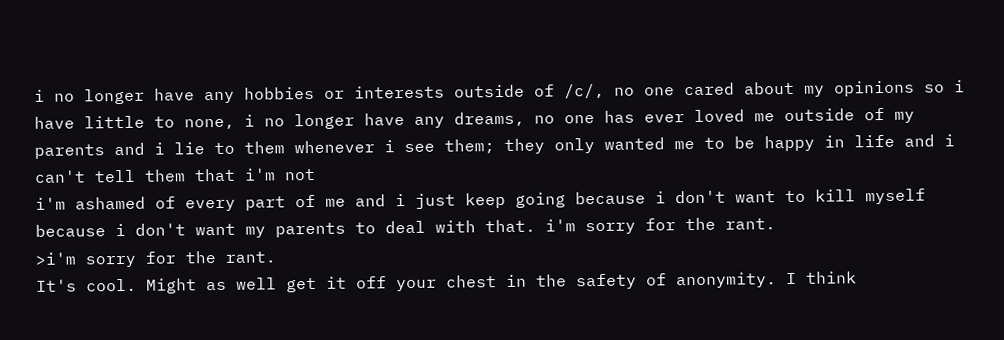i no longer have any hobbies or interests outside of /c/, no one cared about my opinions so i have little to none, i no longer have any dreams, no one has ever loved me outside of my parents and i lie to them whenever i see them; they only wanted me to be happy in life and i can't tell them that i'm not
i'm ashamed of every part of me and i just keep going because i don't want to kill myself because i don't want my parents to deal with that. i'm sorry for the rant.
>i'm sorry for the rant.
It's cool. Might as well get it off your chest in the safety of anonymity. I think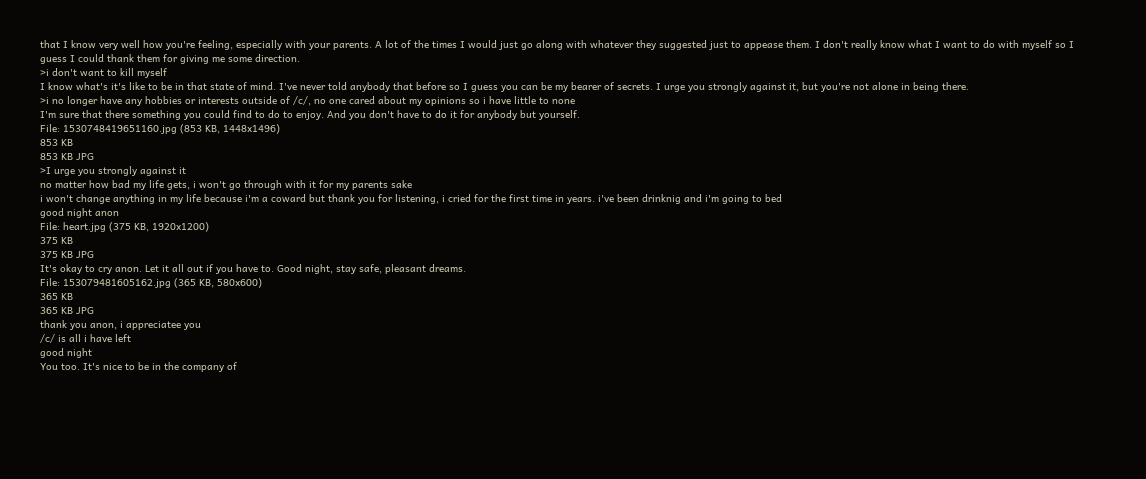that I know very well how you're feeling, especially with your parents. A lot of the times I would just go along with whatever they suggested just to appease them. I don't really know what I want to do with myself so I guess I could thank them for giving me some direction.
>i don't want to kill myself
I know what's it's like to be in that state of mind. I've never told anybody that before so I guess you can be my bearer of secrets. I urge you strongly against it, but you're not alone in being there.
>i no longer have any hobbies or interests outside of /c/, no one cared about my opinions so i have little to none
I'm sure that there something you could find to do to enjoy. And you don't have to do it for anybody but yourself.
File: 1530748419651160.jpg (853 KB, 1448x1496)
853 KB
853 KB JPG
>I urge you strongly against it
no matter how bad my life gets, i won't go through with it for my parents sake
i won't change anything in my life because i'm a coward but thank you for listening, i cried for the first time in years. i've been drinknig and i'm going to bed
good night anon
File: heart.jpg (375 KB, 1920x1200)
375 KB
375 KB JPG
It's okay to cry anon. Let it all out if you have to. Good night, stay safe, pleasant dreams.
File: 153079481605162.jpg (365 KB, 580x600)
365 KB
365 KB JPG
thank you anon, i appreciatee you
/c/ is all i have left
good night
You too. It's nice to be in the company of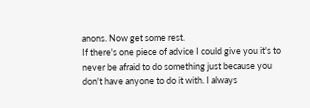anons. Now get some rest.
If there's one piece of advice I could give you it's to never be afraid to do something just because you don't have anyone to do it with. I always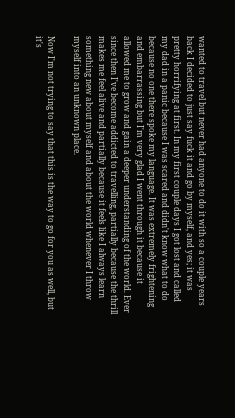wanted to travel but never had anyone to do it with so a couple years back I decided to just say fuck it and go by myself, and yes; it was pretty horrifying at first. In my first couple days I got lost and called my dad in a panic because I was scared and didn't know what to do because no one there spoke my language. It was extremely frightening and embarrassing but I'm very glad I went through it because it allowed me to grow and gain a deeper understanding of the world. Ever since then I've become addicted to travelling, partially because the thrill makes me feel alive and partially because it feels like I always learn something new about myself and about the world whenever I throw myself into an unknown place.

Now I'm not trying to say that this is the way to go for you as well, but it's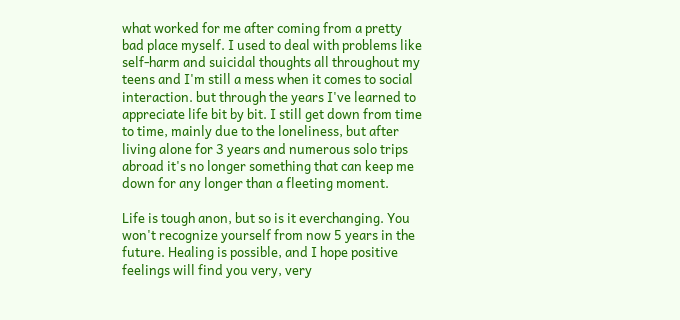what worked for me after coming from a pretty bad place myself. I used to deal with problems like self-harm and suicidal thoughts all throughout my teens and I'm still a mess when it comes to social interaction. but through the years I've learned to appreciate life bit by bit. I still get down from time to time, mainly due to the loneliness, but after living alone for 3 years and numerous solo trips abroad it's no longer something that can keep me down for any longer than a fleeting moment.

Life is tough anon, but so is it everchanging. You won't recognize yourself from now 5 years in the future. Healing is possible, and I hope positive feelings will find you very, very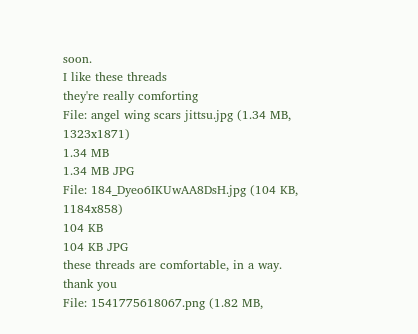soon.
I like these threads
they're really comforting
File: angel wing scars jittsu.jpg (1.34 MB, 1323x1871)
1.34 MB
1.34 MB JPG
File: 184_Dyeo6IKUwAA8DsH.jpg (104 KB, 1184x858)
104 KB
104 KB JPG
these threads are comfortable, in a way. thank you
File: 1541775618067.png (1.82 MB,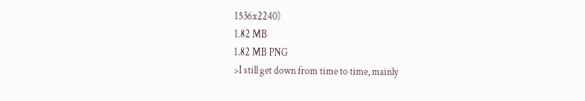1536x2240)
1.82 MB
1.82 MB PNG
>I still get down from time to time, mainly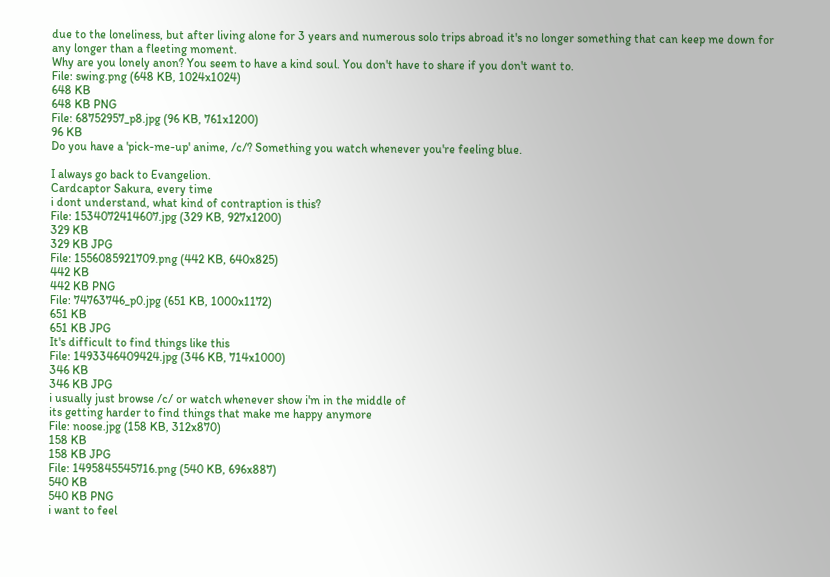due to the loneliness, but after living alone for 3 years and numerous solo trips abroad it's no longer something that can keep me down for any longer than a fleeting moment.
Why are you lonely anon? You seem to have a kind soul. You don't have to share if you don't want to.
File: swing.png (648 KB, 1024x1024)
648 KB
648 KB PNG
File: 68752957_p8.jpg (96 KB, 761x1200)
96 KB
Do you have a 'pick-me-up' anime, /c/? Something you watch whenever you're feeling blue.

I always go back to Evangelion.
Cardcaptor Sakura, every time
i dont understand, what kind of contraption is this?
File: 1534072414607.jpg (329 KB, 927x1200)
329 KB
329 KB JPG
File: 1556085921709.png (442 KB, 640x825)
442 KB
442 KB PNG
File: 74763746_p0.jpg (651 KB, 1000x1172)
651 KB
651 KB JPG
It's difficult to find things like this
File: 1493346409424.jpg (346 KB, 714x1000)
346 KB
346 KB JPG
i usually just browse /c/ or watch whenever show i'm in the middle of
its getting harder to find things that make me happy anymore
File: noose.jpg (158 KB, 312x870)
158 KB
158 KB JPG
File: 1495845545716.png (540 KB, 696x887)
540 KB
540 KB PNG
i want to feel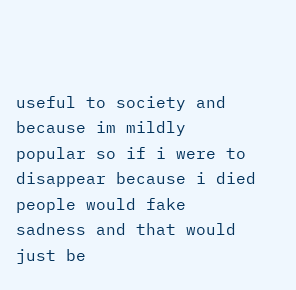useful to society and because im mildly popular so if i were to disappear because i died people would fake sadness and that would just be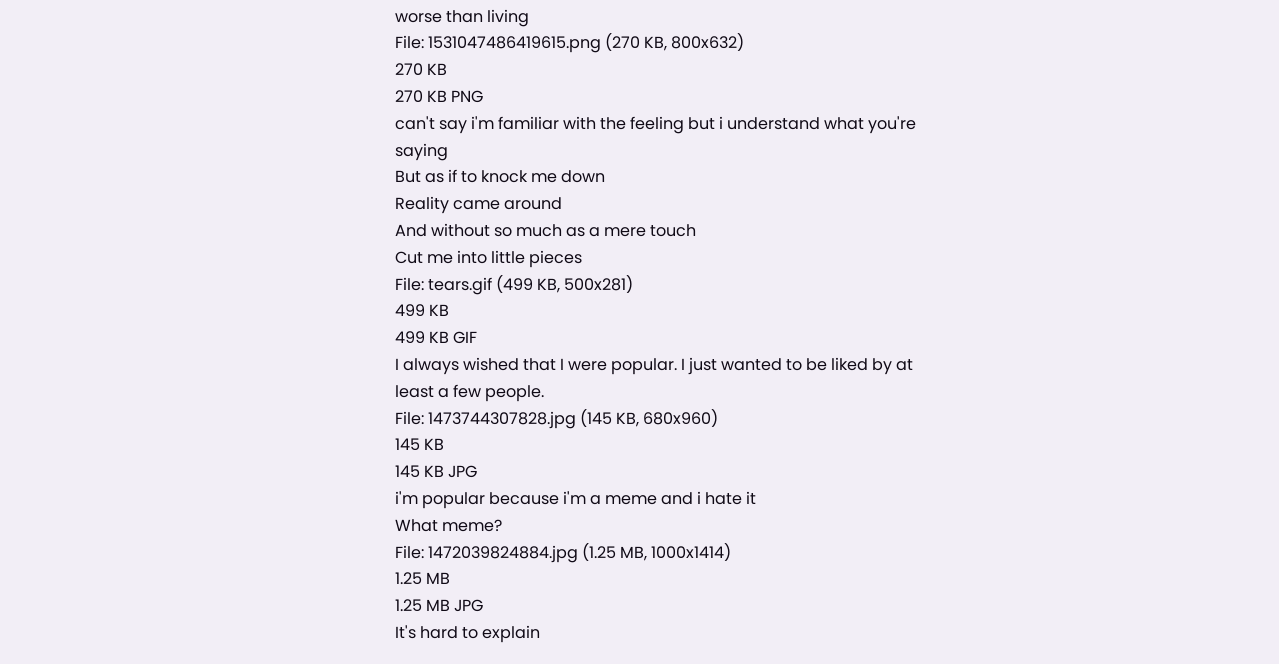worse than living
File: 1531047486419615.png (270 KB, 800x632)
270 KB
270 KB PNG
can't say i'm familiar with the feeling but i understand what you're saying
But as if to knock me down
Reality came around
And without so much as a mere touch
Cut me into little pieces
File: tears.gif (499 KB, 500x281)
499 KB
499 KB GIF
I always wished that I were popular. I just wanted to be liked by at least a few people.
File: 1473744307828.jpg (145 KB, 680x960)
145 KB
145 KB JPG
i'm popular because i'm a meme and i hate it
What meme?
File: 1472039824884.jpg (1.25 MB, 1000x1414)
1.25 MB
1.25 MB JPG
It's hard to explain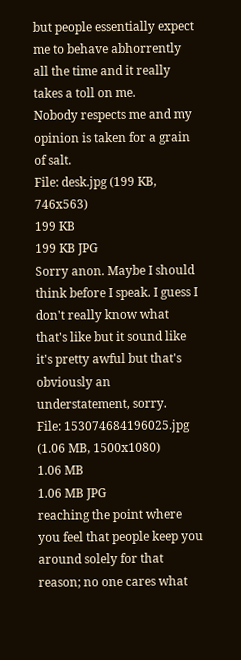but people essentially expect me to behave abhorrently all the time and it really takes a toll on me.
Nobody respects me and my opinion is taken for a grain of salt.
File: desk.jpg (199 KB, 746x563)
199 KB
199 KB JPG
Sorry anon. Maybe I should think before I speak. I guess I don't really know what that's like but it sound like it's pretty awful but that's obviously an understatement, sorry.
File: 153074684196025.jpg (1.06 MB, 1500x1080)
1.06 MB
1.06 MB JPG
reaching the point where you feel that people keep you around solely for that reason; no one cares what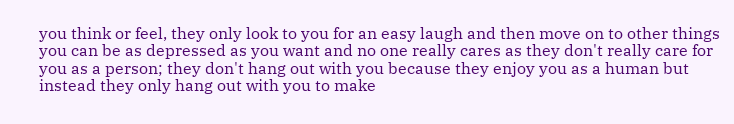you think or feel, they only look to you for an easy laugh and then move on to other things
you can be as depressed as you want and no one really cares as they don't really care for you as a person; they don't hang out with you because they enjoy you as a human but instead they only hang out with you to make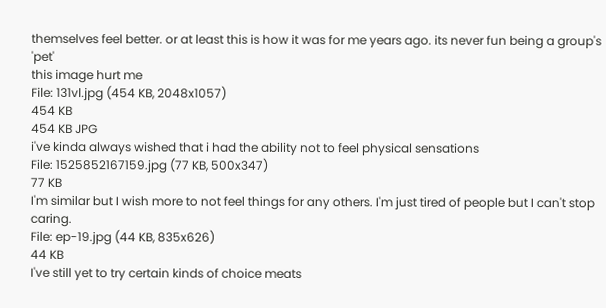themselves feel better. or at least this is how it was for me years ago. its never fun being a group's 'pet'
this image hurt me
File: 131vl.jpg (454 KB, 2048x1057)
454 KB
454 KB JPG
i've kinda always wished that i had the ability not to feel physical sensations
File: 1525852167159.jpg (77 KB, 500x347)
77 KB
I'm similar but I wish more to not feel things for any others. I'm just tired of people but I can't stop caring.
File: ep-19.jpg (44 KB, 835x626)
44 KB
I've still yet to try certain kinds of choice meats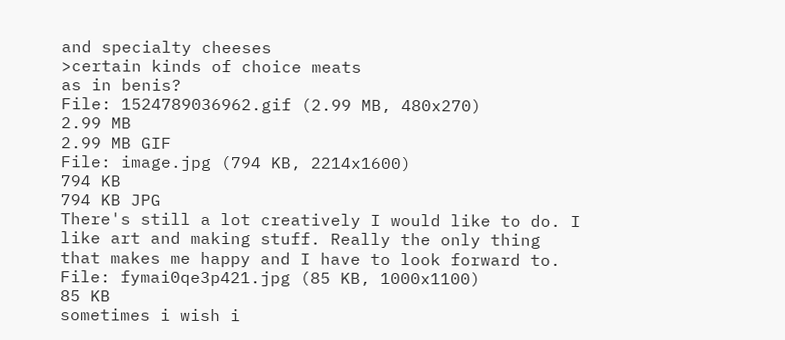and specialty cheeses
>certain kinds of choice meats
as in benis?
File: 1524789036962.gif (2.99 MB, 480x270)
2.99 MB
2.99 MB GIF
File: image.jpg (794 KB, 2214x1600)
794 KB
794 KB JPG
There's still a lot creatively I would like to do. I like art and making stuff. Really the only thing that makes me happy and I have to look forward to.
File: fymai0qe3p421.jpg (85 KB, 1000x1100)
85 KB
sometimes i wish i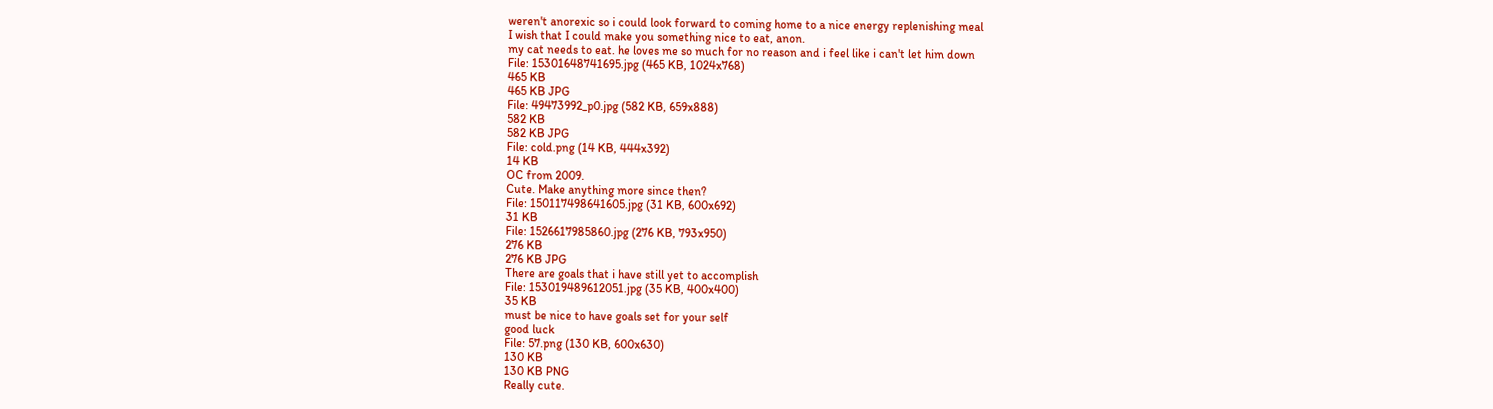weren't anorexic so i could look forward to coming home to a nice energy replenishing meal
I wish that I could make you something nice to eat, anon.
my cat needs to eat. he loves me so much for no reason and i feel like i can't let him down
File: 15301648741695.jpg (465 KB, 1024x768)
465 KB
465 KB JPG
File: 49473992_p0.jpg (582 KB, 659x888)
582 KB
582 KB JPG
File: cold.png (14 KB, 444x392)
14 KB
OC from 2009.
Cute. Make anything more since then?
File: 150117498641605.jpg (31 KB, 600x692)
31 KB
File: 1526617985860.jpg (276 KB, 793x950)
276 KB
276 KB JPG
There are goals that i have still yet to accomplish
File: 153019489612051.jpg (35 KB, 400x400)
35 KB
must be nice to have goals set for your self
good luck
File: 57.png (130 KB, 600x630)
130 KB
130 KB PNG
Really cute.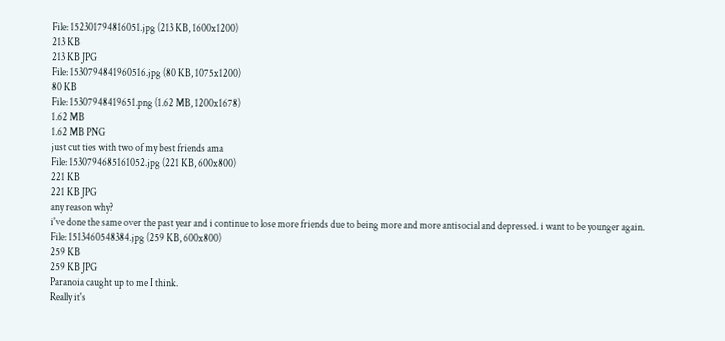File: 152301794816051.jpg (213 KB, 1600x1200)
213 KB
213 KB JPG
File: 1530794841960516.jpg (80 KB, 1075x1200)
80 KB
File: 15307948419651.png (1.62 MB, 1200x1678)
1.62 MB
1.62 MB PNG
just cut ties with two of my best friends ama
File: 1530794685161052.jpg (221 KB, 600x800)
221 KB
221 KB JPG
any reason why?
i've done the same over the past year and i continue to lose more friends due to being more and more antisocial and depressed. i want to be younger again.
File: 1513460548384.jpg (259 KB, 600x800)
259 KB
259 KB JPG
Paranoia caught up to me I think.
Really it's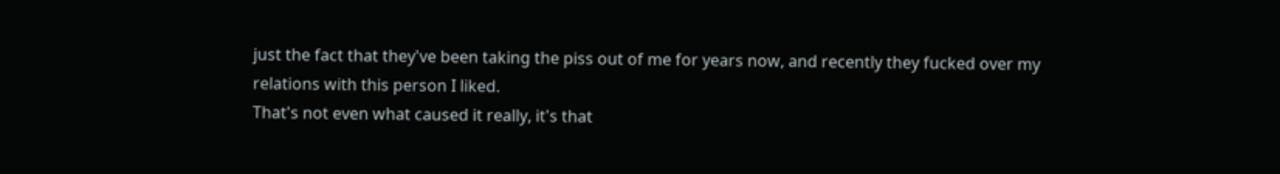just the fact that they've been taking the piss out of me for years now, and recently they fucked over my relations with this person I liked.
That's not even what caused it really, it's that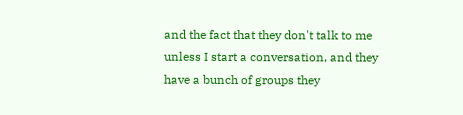and the fact that they don't talk to me unless I start a conversation, and they have a bunch of groups they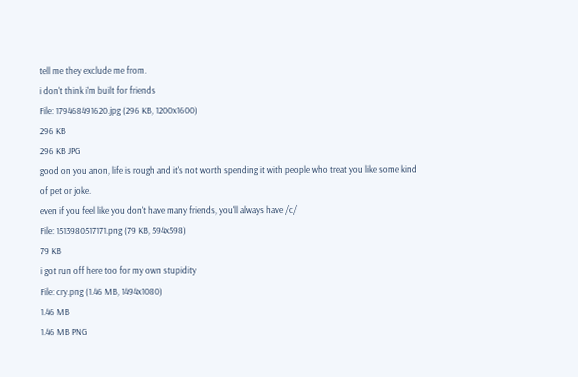tell me they exclude me from.
i don't think i'm built for friends
File: 179468491620.jpg (296 KB, 1200x1600)
296 KB
296 KB JPG
good on you anon, life is rough and it's not worth spending it with people who treat you like some kind of pet or joke.
even if you feel like you don't have many friends, you'll always have /c/
File: 1513980517171.png (79 KB, 594x598)
79 KB
i got run off here too for my own stupidity
File: cry.png (1.46 MB, 1494x1080)
1.46 MB
1.46 MB PNG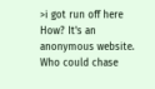>i got run off here
How? It's an anonymous website. Who could chase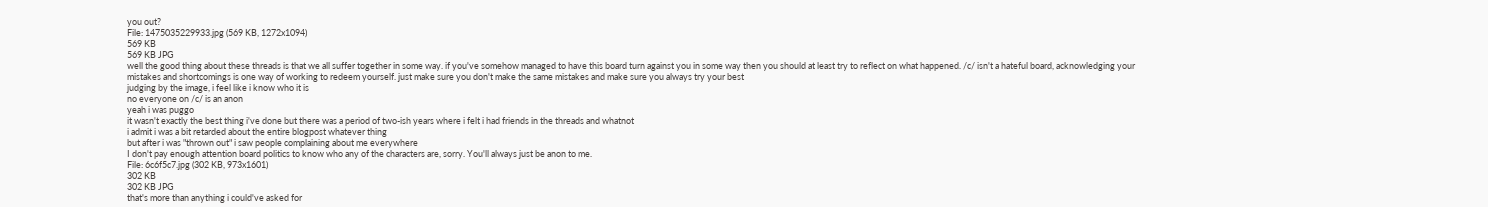you out?
File: 1475035229933.jpg (569 KB, 1272x1094)
569 KB
569 KB JPG
well the good thing about these threads is that we all suffer together in some way. if you've somehow managed to have this board turn against you in some way then you should at least try to reflect on what happened. /c/ isn't a hateful board, acknowledging your mistakes and shortcomings is one way of working to redeem yourself. just make sure you don't make the same mistakes and make sure you always try your best
judging by the image, i feel like i know who it is
no everyone on /c/ is an anon
yeah i was puggo
it wasn't exactly the best thing i've done but there was a period of two-ish years where i felt i had friends in the threads and whatnot
i admit i was a bit retarded about the entire blogpost whatever thing
but after i was "thrown out" i saw people complaining about me everywhere
I don't pay enough attention board politics to know who any of the characters are, sorry. You'll always just be anon to me.
File: 6c6f5c7.jpg (302 KB, 973x1601)
302 KB
302 KB JPG
that's more than anything i could've asked for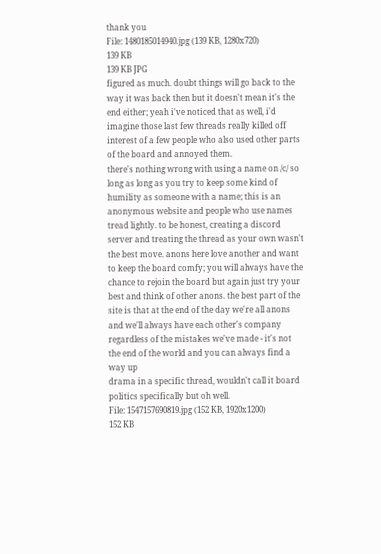thank you
File: 1480185014940.jpg (139 KB, 1280x720)
139 KB
139 KB JPG
figured as much. doubt things will go back to the way it was back then but it doesn't mean it's the end either; yeah i've noticed that as well, i'd imagine those last few threads really killed off interest of a few people who also used other parts of the board and annoyed them.
there's nothing wrong with using a name on /c/ so long as long as you try to keep some kind of humility as someone with a name; this is an anonymous website and people who use names tread lightly. to be honest, creating a discord server and treating the thread as your own wasn't the best move. anons here love another and want to keep the board comfy; you will always have the chance to rejoin the board but again just try your best and think of other anons. the best part of the site is that at the end of the day we're all anons and we'll always have each other's company regardless of the mistakes we've made - it's not the end of the world and you can always find a way up
drama in a specific thread, wouldn't call it board politics specifically but oh well.
File: 1547157690819.jpg (152 KB, 1920x1200)
152 KB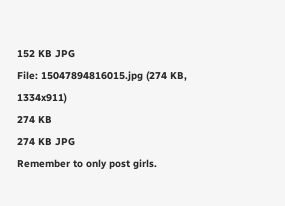152 KB JPG
File: 15047894816015.jpg (274 KB, 1334x911)
274 KB
274 KB JPG
Remember to only post girls.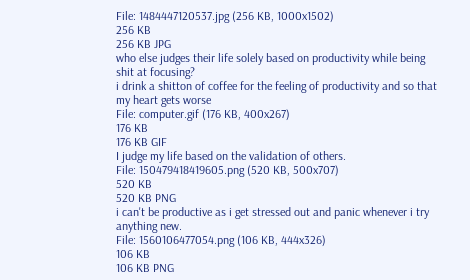File: 1484447120537.jpg (256 KB, 1000x1502)
256 KB
256 KB JPG
who else judges their life solely based on productivity while being shit at focusing?
i drink a shitton of coffee for the feeling of productivity and so that my heart gets worse
File: computer.gif (176 KB, 400x267)
176 KB
176 KB GIF
I judge my life based on the validation of others.
File: 150479418419605.png (520 KB, 500x707)
520 KB
520 KB PNG
i can't be productive as i get stressed out and panic whenever i try anything new.
File: 1560106477054.png (106 KB, 444x326)
106 KB
106 KB PNG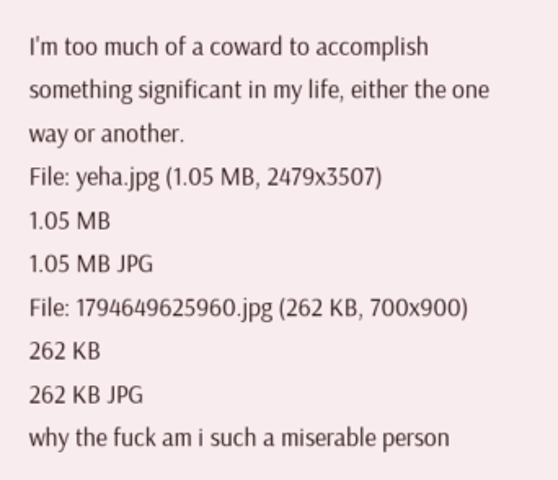I'm too much of a coward to accomplish something significant in my life, either the one way or another.
File: yeha.jpg (1.05 MB, 2479x3507)
1.05 MB
1.05 MB JPG
File: 1794649625960.jpg (262 KB, 700x900)
262 KB
262 KB JPG
why the fuck am i such a miserable person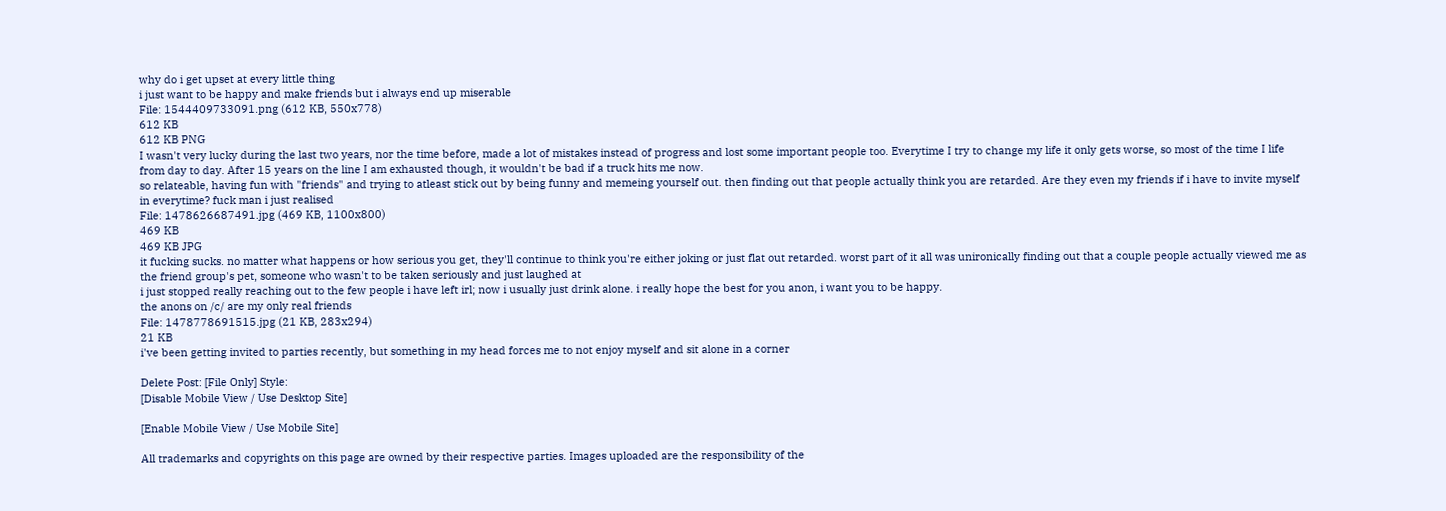why do i get upset at every little thing
i just want to be happy and make friends but i always end up miserable
File: 1544409733091.png (612 KB, 550x778)
612 KB
612 KB PNG
I wasn't very lucky during the last two years, nor the time before, made a lot of mistakes instead of progress and lost some important people too. Everytime I try to change my life it only gets worse, so most of the time I life from day to day. After 15 years on the line I am exhausted though, it wouldn't be bad if a truck hits me now.
so relateable, having fun with "friends" and trying to atleast stick out by being funny and memeing yourself out. then finding out that people actually think you are retarded. Are they even my friends if i have to invite myself in everytime? fuck man i just realised
File: 1478626687491.jpg (469 KB, 1100x800)
469 KB
469 KB JPG
it fucking sucks. no matter what happens or how serious you get, they'll continue to think you're either joking or just flat out retarded. worst part of it all was unironically finding out that a couple people actually viewed me as the friend group's pet, someone who wasn't to be taken seriously and just laughed at
i just stopped really reaching out to the few people i have left irl; now i usually just drink alone. i really hope the best for you anon, i want you to be happy.
the anons on /c/ are my only real friends
File: 1478778691515.jpg (21 KB, 283x294)
21 KB
i've been getting invited to parties recently, but something in my head forces me to not enjoy myself and sit alone in a corner

Delete Post: [File Only] Style:
[Disable Mobile View / Use Desktop Site]

[Enable Mobile View / Use Mobile Site]

All trademarks and copyrights on this page are owned by their respective parties. Images uploaded are the responsibility of the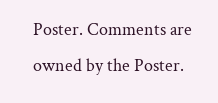Poster. Comments are owned by the Poster.